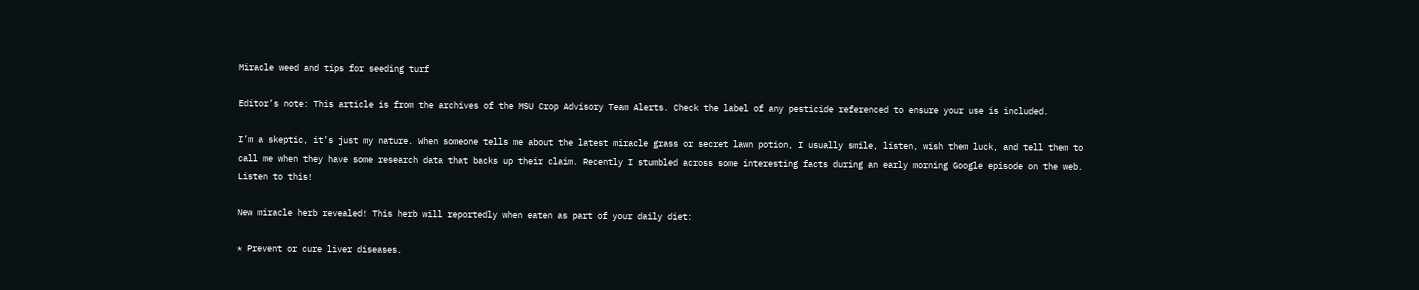Miracle weed and tips for seeding turf

Editor’s note: This article is from the archives of the MSU Crop Advisory Team Alerts. Check the label of any pesticide referenced to ensure your use is included.

I’m a skeptic, it’s just my nature. When someone tells me about the latest miracle grass or secret lawn potion, I usually smile, listen, wish them luck, and tell them to call me when they have some research data that backs up their claim. Recently I stumbled across some interesting facts during an early morning Google episode on the web. Listen to this!

New miracle herb revealed! This herb will reportedly when eaten as part of your daily diet:

* Prevent or cure liver diseases.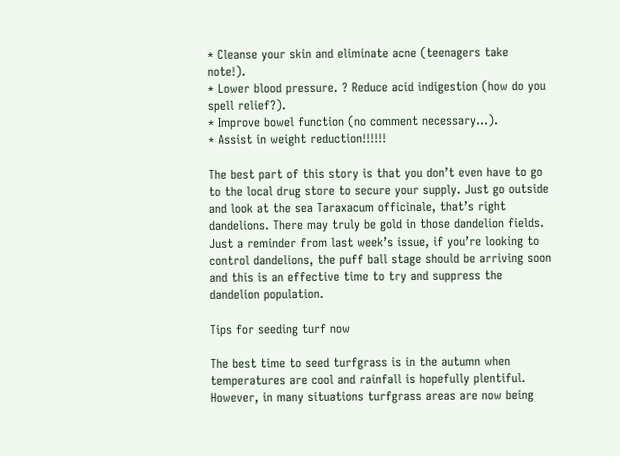* Cleanse your skin and eliminate acne (teenagers take note!).
* Lower blood pressure. ? Reduce acid indigestion (how do you spell relief?).
* Improve bowel function (no comment necessary…).
* Assist in weight reduction!!!!!!

The best part of this story is that you don’t even have to go to the local drug store to secure your supply. Just go outside and look at the sea Taraxacum officinale, that’s right dandelions. There may truly be gold in those dandelion fields. Just a reminder from last week’s issue, if you’re looking to control dandelions, the puff ball stage should be arriving soon and this is an effective time to try and suppress the dandelion population.

Tips for seeding turf now

The best time to seed turfgrass is in the autumn when temperatures are cool and rainfall is hopefully plentiful. However, in many situations turfgrass areas are now being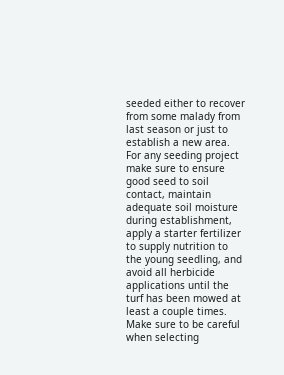seeded either to recover from some malady from last season or just to establish a new area. For any seeding project make sure to ensure good seed to soil contact, maintain adequate soil moisture during establishment, apply a starter fertilizer to supply nutrition to the young seedling, and avoid all herbicide applications until the turf has been mowed at least a couple times. Make sure to be careful when selecting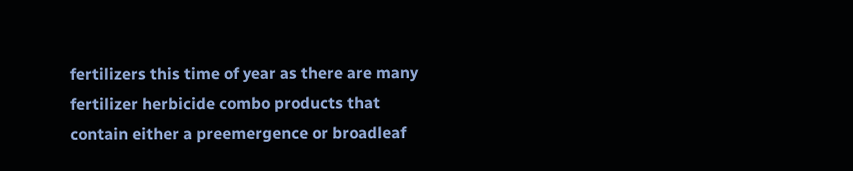fertilizers this time of year as there are many fertilizer herbicide combo products that contain either a preemergence or broadleaf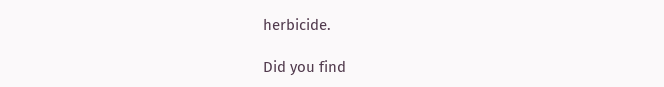herbicide.

Did you find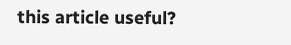this article useful?